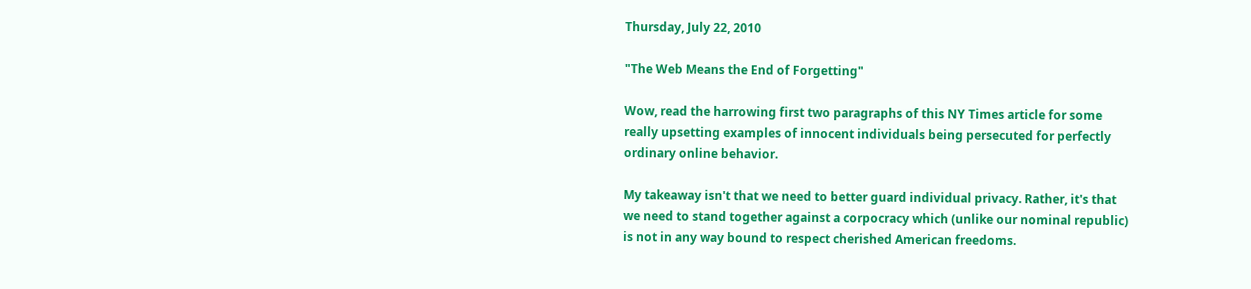Thursday, July 22, 2010

"The Web Means the End of Forgetting"

Wow, read the harrowing first two paragraphs of this NY Times article for some really upsetting examples of innocent individuals being persecuted for perfectly ordinary online behavior.

My takeaway isn't that we need to better guard individual privacy. Rather, it's that we need to stand together against a corpocracy which (unlike our nominal republic) is not in any way bound to respect cherished American freedoms.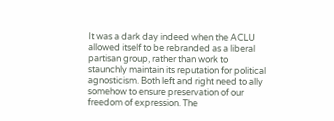It was a dark day indeed when the ACLU allowed itself to be rebranded as a liberal partisan group, rather than work to staunchly maintain its reputation for political agnosticism. Both left and right need to ally somehow to ensure preservation of our freedom of expression. The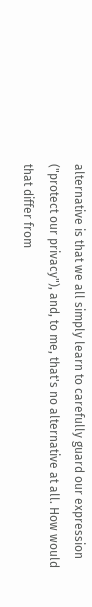alternative is that we all simply learn to carefully guard our expression ("protect our privacy"), and, to me, that's no alternative at all. How would that differ from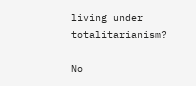living under totalitarianism?

No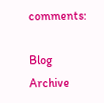comments:

Blog Archive